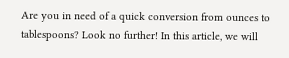Are you in need of a quick conversion from ounces to tablespoons? Look no further! In this article, we will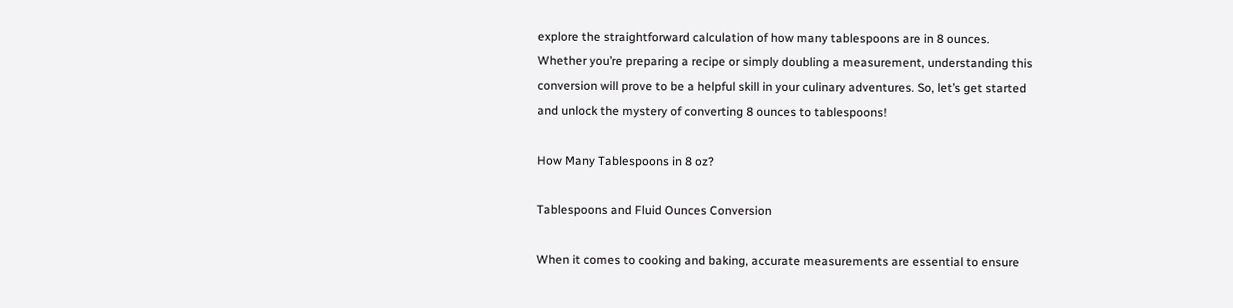explore the straightforward calculation of how many tablespoons are in 8 ounces. Whether you’re preparing a recipe or simply doubling a measurement, understanding this conversion will prove to be a helpful skill in your culinary adventures. So, let’s get started and unlock the mystery of converting 8 ounces to tablespoons!

How Many Tablespoons in 8 oz?

Tablespoons and Fluid Ounces Conversion

When it comes to cooking and baking, accurate measurements are essential to ensure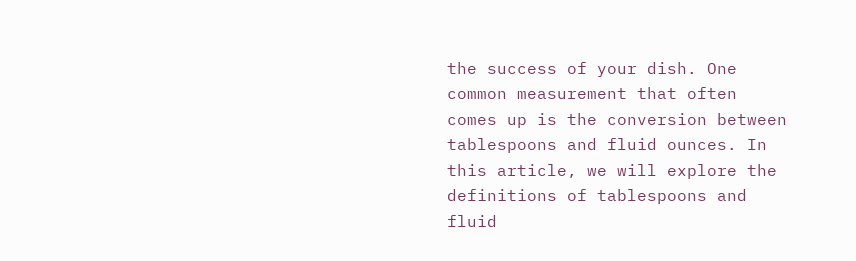the success of your dish. One common measurement that often comes up is the conversion between tablespoons and fluid ounces. In this article, we will explore the definitions of tablespoons and fluid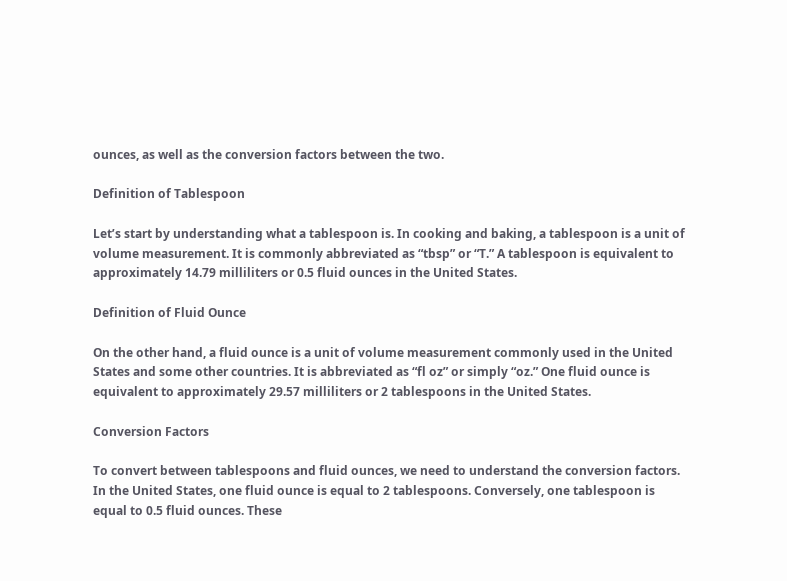ounces, as well as the conversion factors between the two.

Definition of Tablespoon

Let’s start by understanding what a tablespoon is. In cooking and baking, a tablespoon is a unit of volume measurement. It is commonly abbreviated as “tbsp” or “T.” A tablespoon is equivalent to approximately 14.79 milliliters or 0.5 fluid ounces in the United States.

Definition of Fluid Ounce

On the other hand, a fluid ounce is a unit of volume measurement commonly used in the United States and some other countries. It is abbreviated as “fl oz” or simply “oz.” One fluid ounce is equivalent to approximately 29.57 milliliters or 2 tablespoons in the United States.

Conversion Factors

To convert between tablespoons and fluid ounces, we need to understand the conversion factors. In the United States, one fluid ounce is equal to 2 tablespoons. Conversely, one tablespoon is equal to 0.5 fluid ounces. These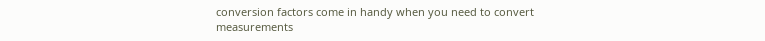conversion factors come in handy when you need to convert measurements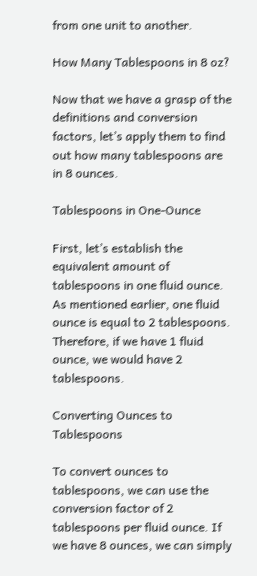from one unit to another.

How Many Tablespoons in 8 oz?

Now that we have a grasp of the definitions and conversion factors, let’s apply them to find out how many tablespoons are in 8 ounces.

Tablespoons in One-Ounce

First, let’s establish the equivalent amount of tablespoons in one fluid ounce. As mentioned earlier, one fluid ounce is equal to 2 tablespoons. Therefore, if we have 1 fluid ounce, we would have 2 tablespoons.

Converting Ounces to Tablespoons

To convert ounces to tablespoons, we can use the conversion factor of 2 tablespoons per fluid ounce. If we have 8 ounces, we can simply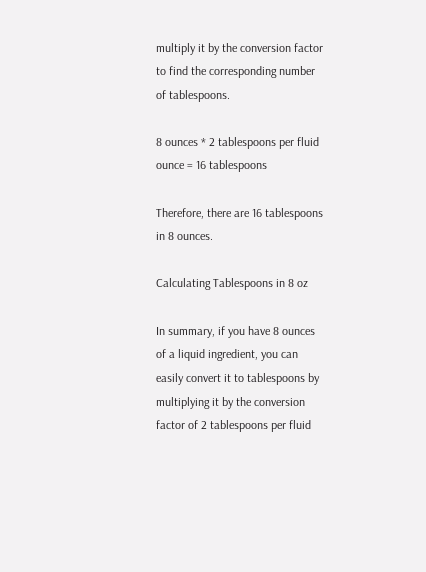multiply it by the conversion factor to find the corresponding number of tablespoons.

8 ounces * 2 tablespoons per fluid ounce = 16 tablespoons

Therefore, there are 16 tablespoons in 8 ounces.

Calculating Tablespoons in 8 oz

In summary, if you have 8 ounces of a liquid ingredient, you can easily convert it to tablespoons by multiplying it by the conversion factor of 2 tablespoons per fluid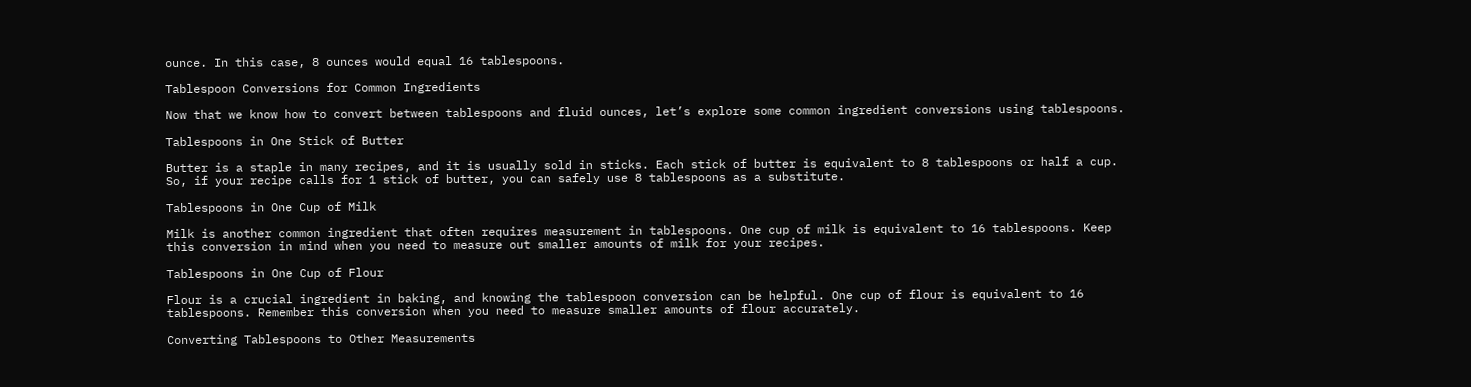ounce. In this case, 8 ounces would equal 16 tablespoons.

Tablespoon Conversions for Common Ingredients

Now that we know how to convert between tablespoons and fluid ounces, let’s explore some common ingredient conversions using tablespoons.

Tablespoons in One Stick of Butter

Butter is a staple in many recipes, and it is usually sold in sticks. Each stick of butter is equivalent to 8 tablespoons or half a cup. So, if your recipe calls for 1 stick of butter, you can safely use 8 tablespoons as a substitute.

Tablespoons in One Cup of Milk

Milk is another common ingredient that often requires measurement in tablespoons. One cup of milk is equivalent to 16 tablespoons. Keep this conversion in mind when you need to measure out smaller amounts of milk for your recipes.

Tablespoons in One Cup of Flour

Flour is a crucial ingredient in baking, and knowing the tablespoon conversion can be helpful. One cup of flour is equivalent to 16 tablespoons. Remember this conversion when you need to measure smaller amounts of flour accurately.

Converting Tablespoons to Other Measurements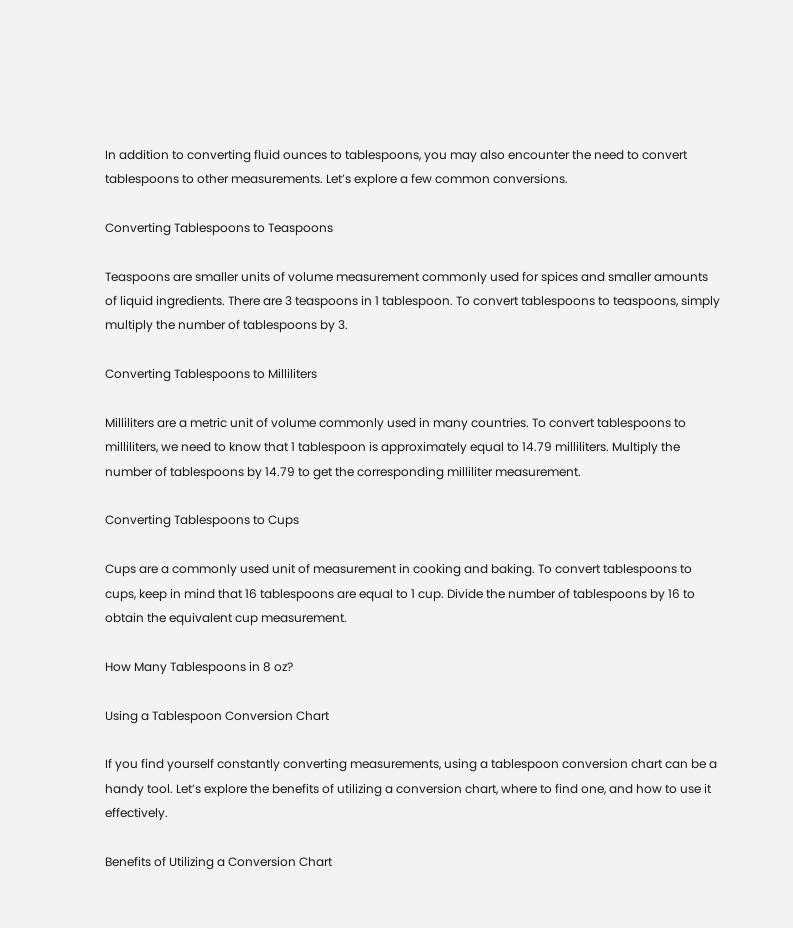In addition to converting fluid ounces to tablespoons, you may also encounter the need to convert tablespoons to other measurements. Let’s explore a few common conversions.

Converting Tablespoons to Teaspoons

Teaspoons are smaller units of volume measurement commonly used for spices and smaller amounts of liquid ingredients. There are 3 teaspoons in 1 tablespoon. To convert tablespoons to teaspoons, simply multiply the number of tablespoons by 3.

Converting Tablespoons to Milliliters

Milliliters are a metric unit of volume commonly used in many countries. To convert tablespoons to milliliters, we need to know that 1 tablespoon is approximately equal to 14.79 milliliters. Multiply the number of tablespoons by 14.79 to get the corresponding milliliter measurement.

Converting Tablespoons to Cups

Cups are a commonly used unit of measurement in cooking and baking. To convert tablespoons to cups, keep in mind that 16 tablespoons are equal to 1 cup. Divide the number of tablespoons by 16 to obtain the equivalent cup measurement.

How Many Tablespoons in 8 oz?

Using a Tablespoon Conversion Chart

If you find yourself constantly converting measurements, using a tablespoon conversion chart can be a handy tool. Let’s explore the benefits of utilizing a conversion chart, where to find one, and how to use it effectively.

Benefits of Utilizing a Conversion Chart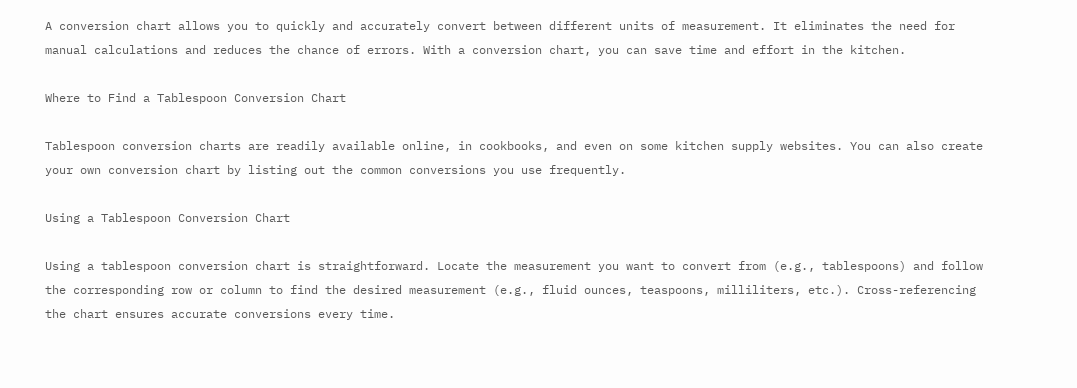A conversion chart allows you to quickly and accurately convert between different units of measurement. It eliminates the need for manual calculations and reduces the chance of errors. With a conversion chart, you can save time and effort in the kitchen.

Where to Find a Tablespoon Conversion Chart

Tablespoon conversion charts are readily available online, in cookbooks, and even on some kitchen supply websites. You can also create your own conversion chart by listing out the common conversions you use frequently.

Using a Tablespoon Conversion Chart

Using a tablespoon conversion chart is straightforward. Locate the measurement you want to convert from (e.g., tablespoons) and follow the corresponding row or column to find the desired measurement (e.g., fluid ounces, teaspoons, milliliters, etc.). Cross-referencing the chart ensures accurate conversions every time.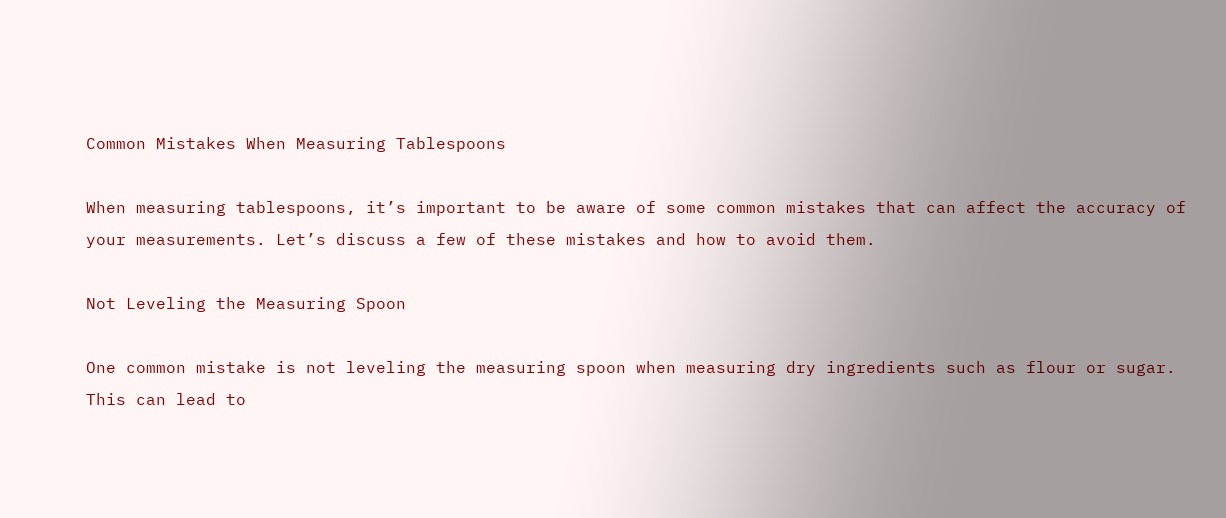Common Mistakes When Measuring Tablespoons

When measuring tablespoons, it’s important to be aware of some common mistakes that can affect the accuracy of your measurements. Let’s discuss a few of these mistakes and how to avoid them.

Not Leveling the Measuring Spoon

One common mistake is not leveling the measuring spoon when measuring dry ingredients such as flour or sugar. This can lead to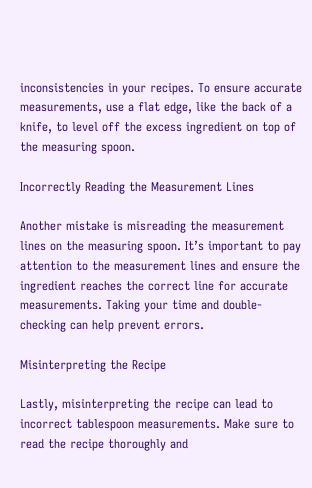inconsistencies in your recipes. To ensure accurate measurements, use a flat edge, like the back of a knife, to level off the excess ingredient on top of the measuring spoon.

Incorrectly Reading the Measurement Lines

Another mistake is misreading the measurement lines on the measuring spoon. It’s important to pay attention to the measurement lines and ensure the ingredient reaches the correct line for accurate measurements. Taking your time and double-checking can help prevent errors.

Misinterpreting the Recipe

Lastly, misinterpreting the recipe can lead to incorrect tablespoon measurements. Make sure to read the recipe thoroughly and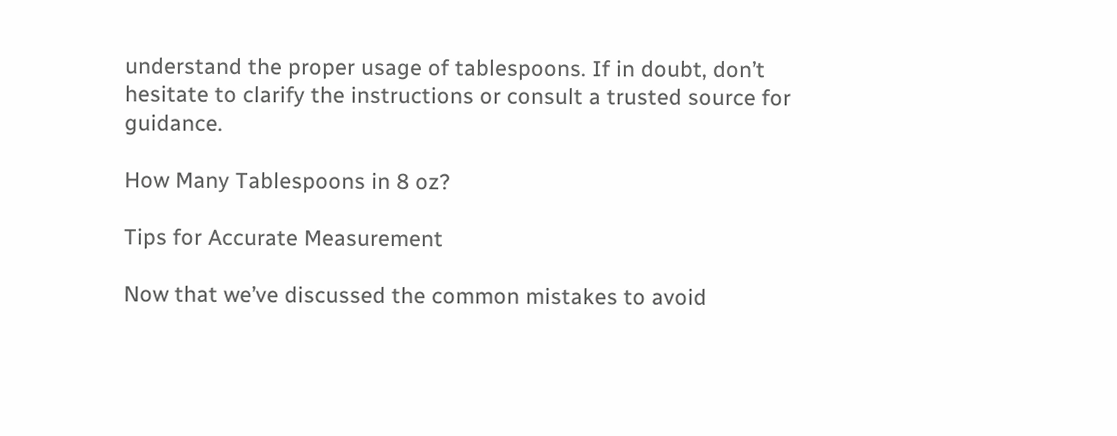understand the proper usage of tablespoons. If in doubt, don’t hesitate to clarify the instructions or consult a trusted source for guidance.

How Many Tablespoons in 8 oz?

Tips for Accurate Measurement

Now that we’ve discussed the common mistakes to avoid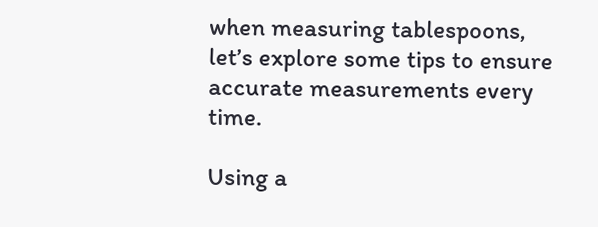when measuring tablespoons, let’s explore some tips to ensure accurate measurements every time.

Using a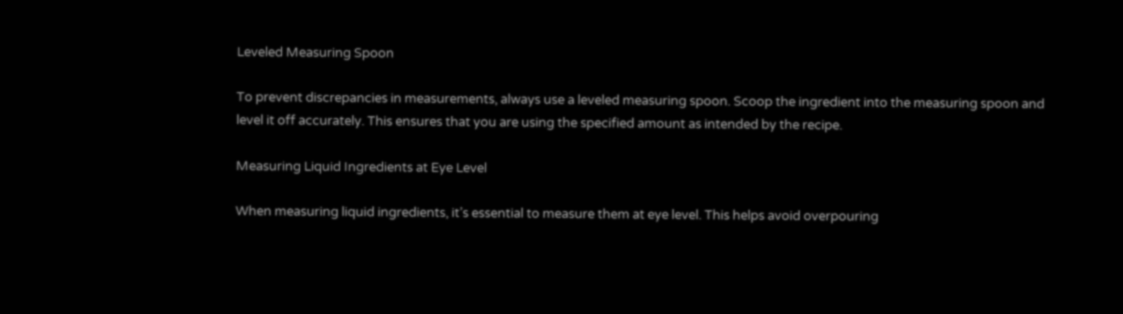Leveled Measuring Spoon

To prevent discrepancies in measurements, always use a leveled measuring spoon. Scoop the ingredient into the measuring spoon and level it off accurately. This ensures that you are using the specified amount as intended by the recipe.

Measuring Liquid Ingredients at Eye Level

When measuring liquid ingredients, it’s essential to measure them at eye level. This helps avoid overpouring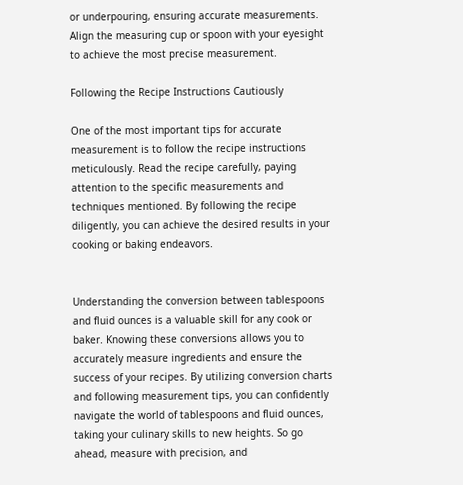or underpouring, ensuring accurate measurements. Align the measuring cup or spoon with your eyesight to achieve the most precise measurement.

Following the Recipe Instructions Cautiously

One of the most important tips for accurate measurement is to follow the recipe instructions meticulously. Read the recipe carefully, paying attention to the specific measurements and techniques mentioned. By following the recipe diligently, you can achieve the desired results in your cooking or baking endeavors.


Understanding the conversion between tablespoons and fluid ounces is a valuable skill for any cook or baker. Knowing these conversions allows you to accurately measure ingredients and ensure the success of your recipes. By utilizing conversion charts and following measurement tips, you can confidently navigate the world of tablespoons and fluid ounces, taking your culinary skills to new heights. So go ahead, measure with precision, and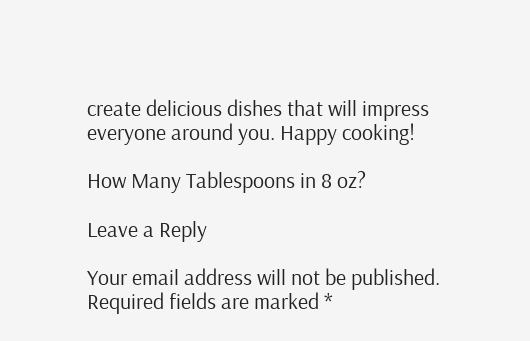create delicious dishes that will impress everyone around you. Happy cooking!

How Many Tablespoons in 8 oz?

Leave a Reply

Your email address will not be published. Required fields are marked *